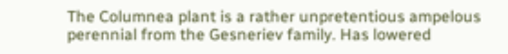The Columnea plant is a rather unpretentious ampelous perennial from the Gesneriev family. Has lowered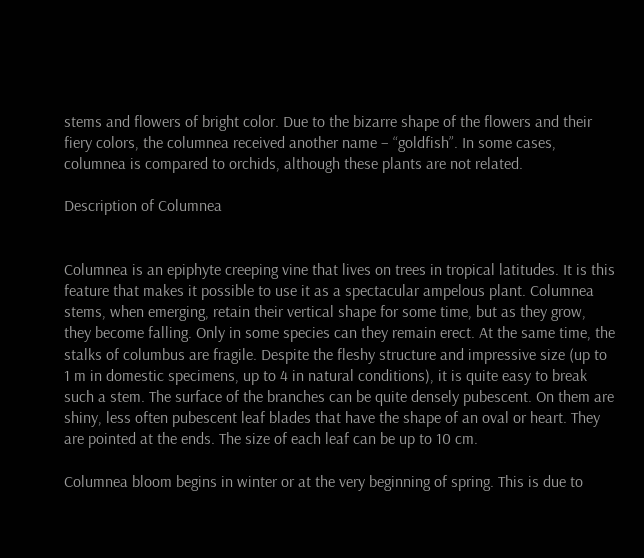stems and flowers of bright color. Due to the bizarre shape of the flowers and their fiery colors, the columnea received another name – “goldfish”. In some cases, columnea is compared to orchids, although these plants are not related.

Description of Columnea


Columnea is an epiphyte creeping vine that lives on trees in tropical latitudes. It is this feature that makes it possible to use it as a spectacular ampelous plant. Columnea stems, when emerging, retain their vertical shape for some time, but as they grow, they become falling. Only in some species can they remain erect. At the same time, the stalks of columbus are fragile. Despite the fleshy structure and impressive size (up to 1 m in domestic specimens, up to 4 in natural conditions), it is quite easy to break such a stem. The surface of the branches can be quite densely pubescent. On them are shiny, less often pubescent leaf blades that have the shape of an oval or heart. They are pointed at the ends. The size of each leaf can be up to 10 cm.

Columnea bloom begins in winter or at the very beginning of spring. This is due to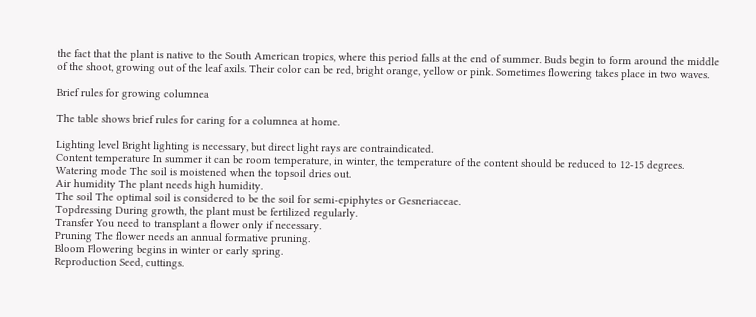the fact that the plant is native to the South American tropics, where this period falls at the end of summer. Buds begin to form around the middle of the shoot, growing out of the leaf axils. Their color can be red, bright orange, yellow or pink. Sometimes flowering takes place in two waves.

Brief rules for growing columnea

The table shows brief rules for caring for a columnea at home.

Lighting level Bright lighting is necessary, but direct light rays are contraindicated.
Content temperature In summer it can be room temperature, in winter, the temperature of the content should be reduced to 12-15 degrees.
Watering mode The soil is moistened when the topsoil dries out.
Air humidity The plant needs high humidity.
The soil The optimal soil is considered to be the soil for semi-epiphytes or Gesneriaceae.
Topdressing During growth, the plant must be fertilized regularly.
Transfer You need to transplant a flower only if necessary.
Pruning The flower needs an annual formative pruning.
Bloom Flowering begins in winter or early spring.
Reproduction Seed, cuttings.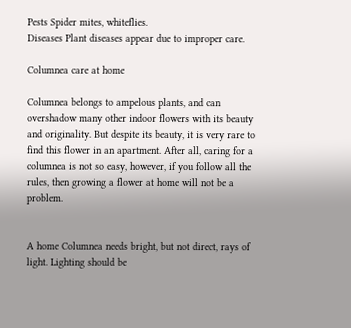Pests Spider mites, whiteflies.
Diseases Plant diseases appear due to improper care.

Columnea care at home

Columnea belongs to ampelous plants, and can overshadow many other indoor flowers with its beauty and originality. But despite its beauty, it is very rare to find this flower in an apartment. After all, caring for a columnea is not so easy, however, if you follow all the rules, then growing a flower at home will not be a problem.


A home Columnea needs bright, but not direct, rays of light. Lighting should be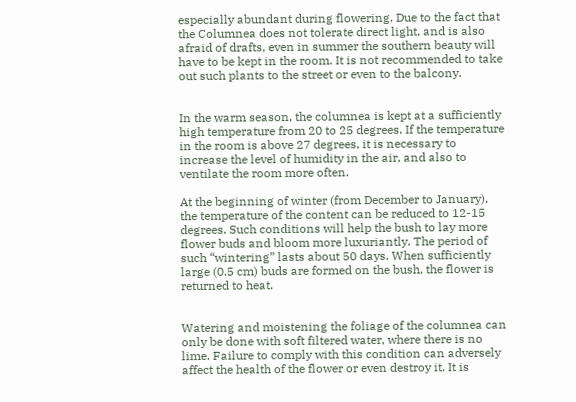especially abundant during flowering. Due to the fact that the Columnea does not tolerate direct light, and is also afraid of drafts, even in summer the southern beauty will have to be kept in the room. It is not recommended to take out such plants to the street or even to the balcony.


In the warm season, the columnea is kept at a sufficiently high temperature from 20 to 25 degrees. If the temperature in the room is above 27 degrees, it is necessary to increase the level of humidity in the air, and also to ventilate the room more often.

At the beginning of winter (from December to January), the temperature of the content can be reduced to 12-15 degrees. Such conditions will help the bush to lay more flower buds and bloom more luxuriantly. The period of such “wintering” lasts about 50 days. When sufficiently large (0.5 cm) buds are formed on the bush, the flower is returned to heat.


Watering and moistening the foliage of the columnea can only be done with soft filtered water, where there is no lime. Failure to comply with this condition can adversely affect the health of the flower or even destroy it. It is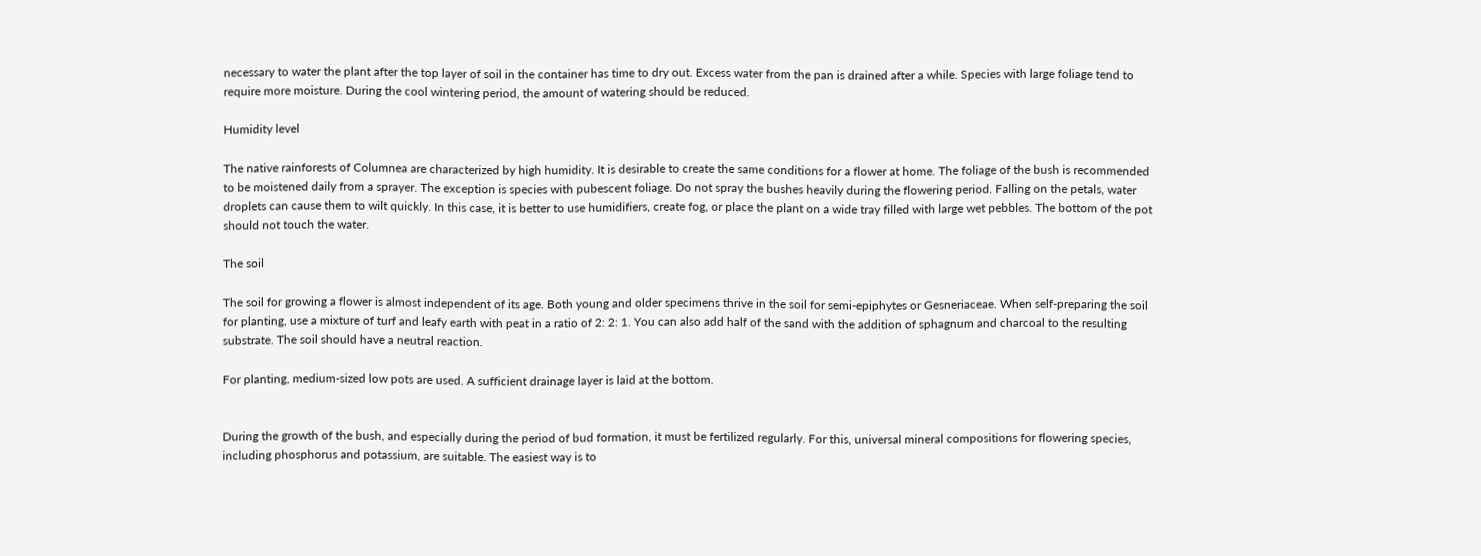necessary to water the plant after the top layer of soil in the container has time to dry out. Excess water from the pan is drained after a while. Species with large foliage tend to require more moisture. During the cool wintering period, the amount of watering should be reduced.

Humidity level

The native rainforests of Columnea are characterized by high humidity. It is desirable to create the same conditions for a flower at home. The foliage of the bush is recommended to be moistened daily from a sprayer. The exception is species with pubescent foliage. Do not spray the bushes heavily during the flowering period. Falling on the petals, water droplets can cause them to wilt quickly. In this case, it is better to use humidifiers, create fog, or place the plant on a wide tray filled with large wet pebbles. The bottom of the pot should not touch the water.

The soil

The soil for growing a flower is almost independent of its age. Both young and older specimens thrive in the soil for semi-epiphytes or Gesneriaceae. When self-preparing the soil for planting, use a mixture of turf and leafy earth with peat in a ratio of 2: 2: 1. You can also add half of the sand with the addition of sphagnum and charcoal to the resulting substrate. The soil should have a neutral reaction.

For planting, medium-sized low pots are used. A sufficient drainage layer is laid at the bottom.


During the growth of the bush, and especially during the period of bud formation, it must be fertilized regularly. For this, universal mineral compositions for flowering species, including phosphorus and potassium, are suitable. The easiest way is to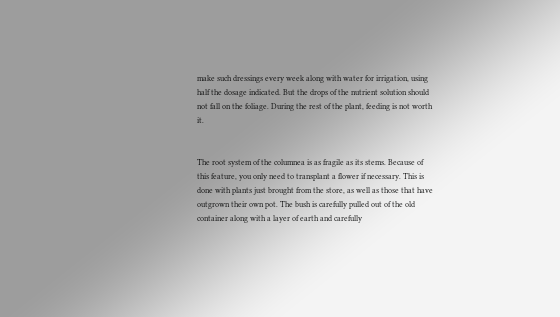make such dressings every week along with water for irrigation, using half the dosage indicated. But the drops of the nutrient solution should not fall on the foliage. During the rest of the plant, feeding is not worth it.


The root system of the columnea is as fragile as its stems. Because of this feature, you only need to transplant a flower if necessary. This is done with plants just brought from the store, as well as those that have outgrown their own pot. The bush is carefully pulled out of the old container along with a layer of earth and carefully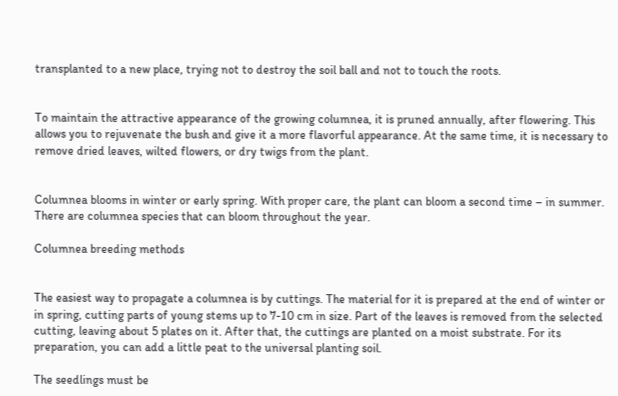transplanted to a new place, trying not to destroy the soil ball and not to touch the roots.


To maintain the attractive appearance of the growing columnea, it is pruned annually, after flowering. This allows you to rejuvenate the bush and give it a more flavorful appearance. At the same time, it is necessary to remove dried leaves, wilted flowers, or dry twigs from the plant.


Columnea blooms in winter or early spring. With proper care, the plant can bloom a second time – in summer. There are columnea species that can bloom throughout the year.

Columnea breeding methods


The easiest way to propagate a columnea is by cuttings. The material for it is prepared at the end of winter or in spring, cutting parts of young stems up to 7-10 cm in size. Part of the leaves is removed from the selected cutting, leaving about 5 plates on it. After that, the cuttings are planted on a moist substrate. For its preparation, you can add a little peat to the universal planting soil.

The seedlings must be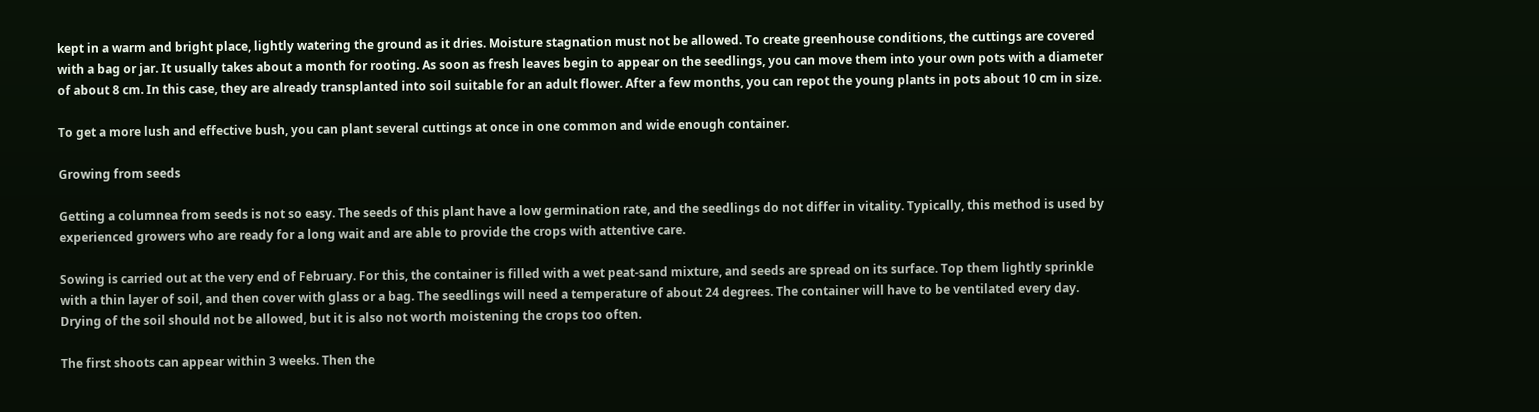kept in a warm and bright place, lightly watering the ground as it dries. Moisture stagnation must not be allowed. To create greenhouse conditions, the cuttings are covered with a bag or jar. It usually takes about a month for rooting. As soon as fresh leaves begin to appear on the seedlings, you can move them into your own pots with a diameter of about 8 cm. In this case, they are already transplanted into soil suitable for an adult flower. After a few months, you can repot the young plants in pots about 10 cm in size.

To get a more lush and effective bush, you can plant several cuttings at once in one common and wide enough container.

Growing from seeds

Getting a columnea from seeds is not so easy. The seeds of this plant have a low germination rate, and the seedlings do not differ in vitality. Typically, this method is used by experienced growers who are ready for a long wait and are able to provide the crops with attentive care.

Sowing is carried out at the very end of February. For this, the container is filled with a wet peat-sand mixture, and seeds are spread on its surface. Top them lightly sprinkle with a thin layer of soil, and then cover with glass or a bag. The seedlings will need a temperature of about 24 degrees. The container will have to be ventilated every day. Drying of the soil should not be allowed, but it is also not worth moistening the crops too often.

The first shoots can appear within 3 weeks. Then the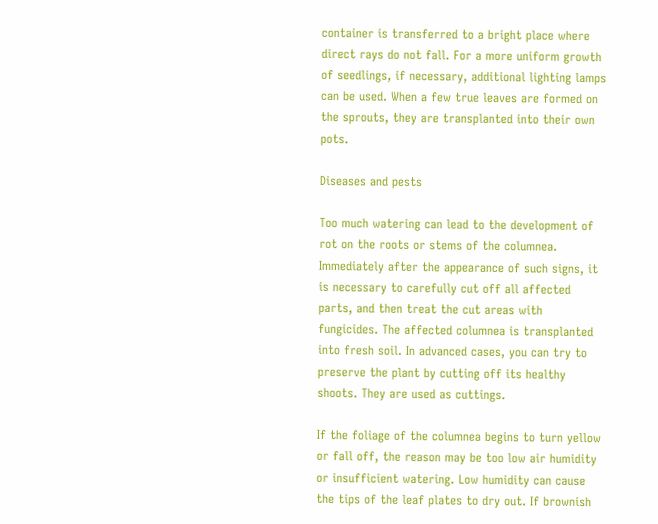container is transferred to a bright place where direct rays do not fall. For a more uniform growth of seedlings, if necessary, additional lighting lamps can be used. When a few true leaves are formed on the sprouts, they are transplanted into their own pots.

Diseases and pests

Too much watering can lead to the development of rot on the roots or stems of the columnea. Immediately after the appearance of such signs, it is necessary to carefully cut off all affected parts, and then treat the cut areas with fungicides. The affected columnea is transplanted into fresh soil. In advanced cases, you can try to preserve the plant by cutting off its healthy shoots. They are used as cuttings.

If the foliage of the columnea begins to turn yellow or fall off, the reason may be too low air humidity or insufficient watering. Low humidity can cause the tips of the leaf plates to dry out. If brownish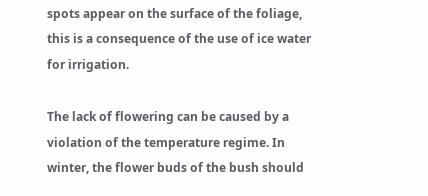spots appear on the surface of the foliage, this is a consequence of the use of ice water for irrigation.

The lack of flowering can be caused by a violation of the temperature regime. In winter, the flower buds of the bush should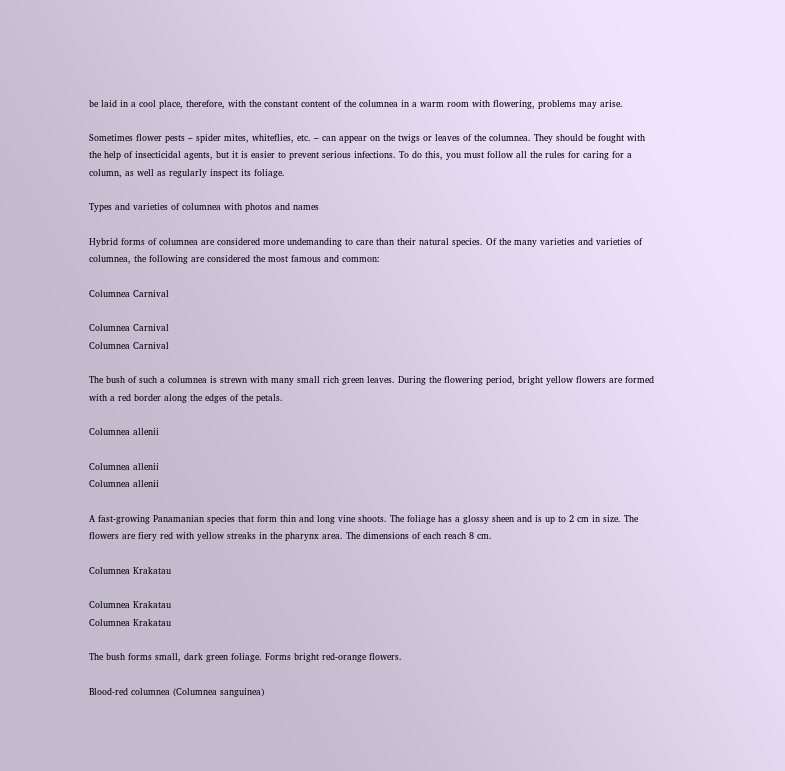be laid in a cool place, therefore, with the constant content of the columnea in a warm room with flowering, problems may arise.

Sometimes flower pests – spider mites, whiteflies, etc. – can appear on the twigs or leaves of the columnea. They should be fought with the help of insecticidal agents, but it is easier to prevent serious infections. To do this, you must follow all the rules for caring for a column, as well as regularly inspect its foliage.

Types and varieties of columnea with photos and names

Hybrid forms of columnea are considered more undemanding to care than their natural species. Of the many varieties and varieties of columnea, the following are considered the most famous and common:

Columnea Carnival

Columnea Carnival
Columnea Carnival

The bush of such a columnea is strewn with many small rich green leaves. During the flowering period, bright yellow flowers are formed with a red border along the edges of the petals.

Columnea allenii

Columnea allenii
Columnea allenii

A fast-growing Panamanian species that form thin and long vine shoots. The foliage has a glossy sheen and is up to 2 cm in size. The flowers are fiery red with yellow streaks in the pharynx area. The dimensions of each reach 8 cm.

Columnea Krakatau

Columnea Krakatau
Columnea Krakatau

The bush forms small, dark green foliage. Forms bright red-orange flowers.

Blood-red columnea (Columnea sanguinea)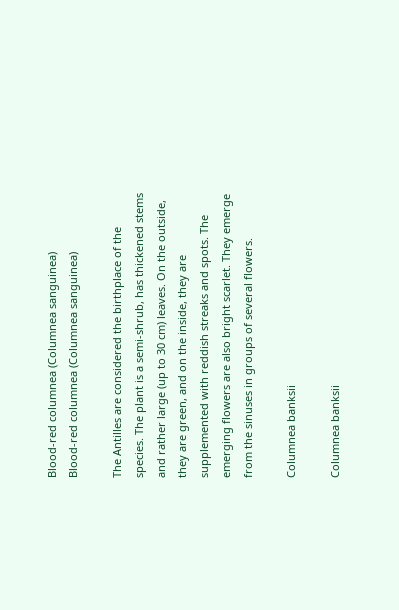Blood-red columnea (Columnea sanguinea)
Blood-red columnea (Columnea sanguinea)

The Antilles are considered the birthplace of the species. The plant is a semi-shrub, has thickened stems and rather large (up to 30 cm) leaves. On the outside, they are green, and on the inside, they are supplemented with reddish streaks and spots. The emerging flowers are also bright scarlet. They emerge from the sinuses in groups of several flowers.

Columnea banksii

Columnea banksii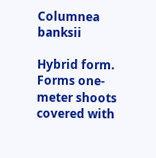Columnea banksii

Hybrid form. Forms one-meter shoots covered with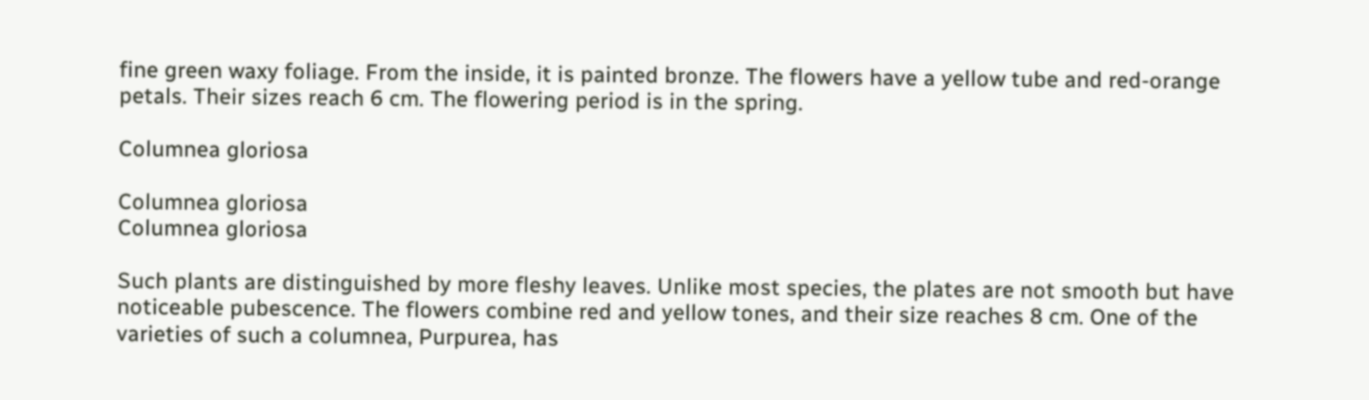fine green waxy foliage. From the inside, it is painted bronze. The flowers have a yellow tube and red-orange petals. Their sizes reach 6 cm. The flowering period is in the spring.

Columnea gloriosa

Columnea gloriosa
Columnea gloriosa

Such plants are distinguished by more fleshy leaves. Unlike most species, the plates are not smooth but have noticeable pubescence. The flowers combine red and yellow tones, and their size reaches 8 cm. One of the varieties of such a columnea, Purpurea, has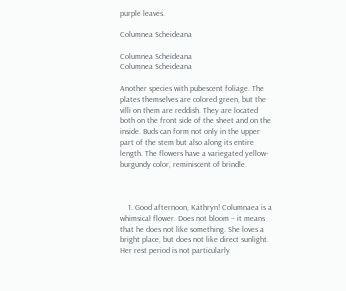purple leaves.

Columnea Scheideana

Columnea Scheideana
Columnea Scheideana

Another species with pubescent foliage. The plates themselves are colored green, but the villi on them are reddish. They are located both on the front side of the sheet and on the inside. Buds can form not only in the upper part of the stem but also along its entire length. The flowers have a variegated yellow-burgundy color, reminiscent of brindle.



    1. Good afternoon, Kathryn! Columnaea is a whimsical flower. Does not bloom – it means that he does not like something. She loves a bright place, but does not like direct sunlight. Her rest period is not particularly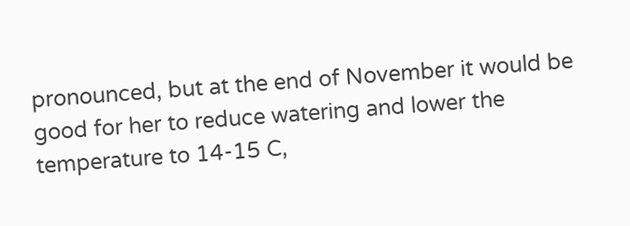pronounced, but at the end of November it would be good for her to reduce watering and lower the temperature to 14-15 C,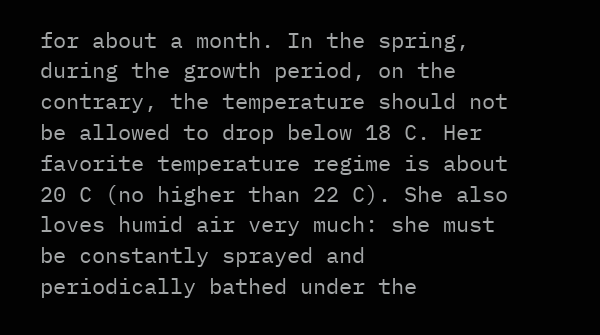for about a month. In the spring, during the growth period, on the contrary, the temperature should not be allowed to drop below 18 C. Her favorite temperature regime is about 20 C (no higher than 22 C). She also loves humid air very much: she must be constantly sprayed and periodically bathed under the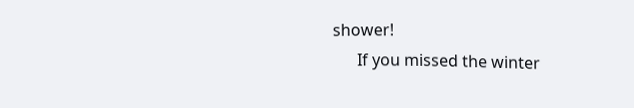shower!
      If you missed the winter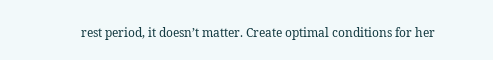rest period, it doesn’t matter. Create optimal conditions for her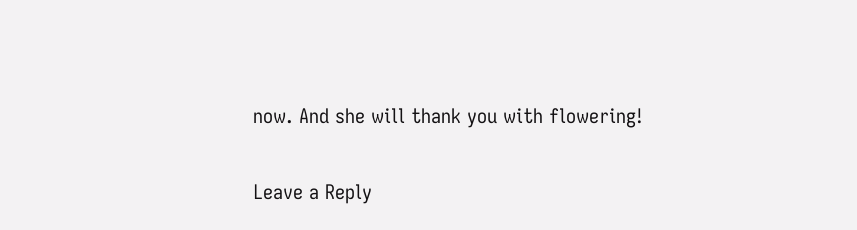now. And she will thank you with flowering!

Leave a Reply